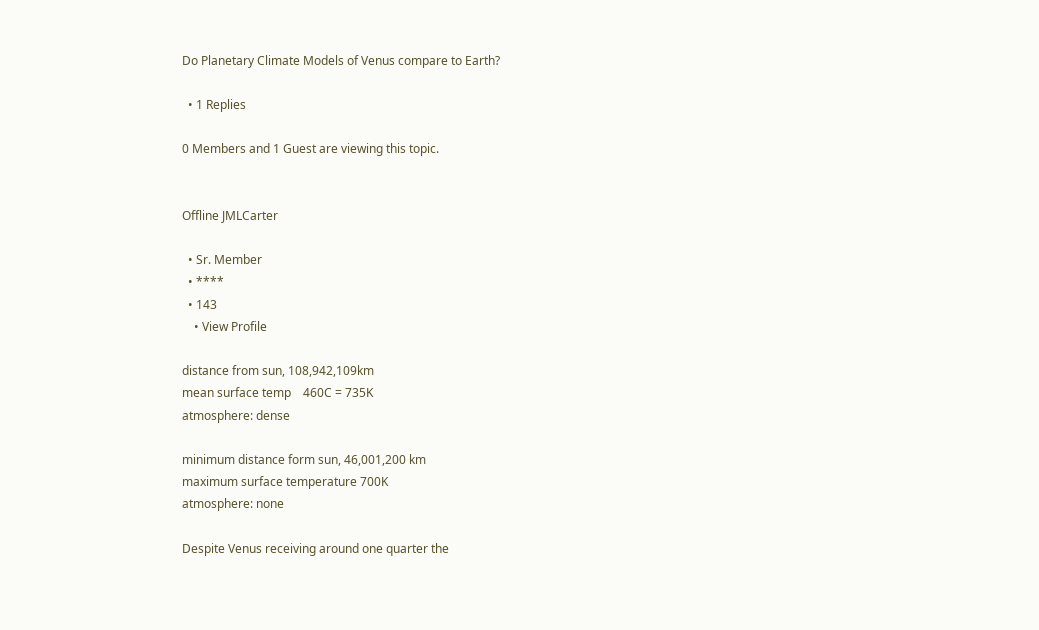Do Planetary Climate Models of Venus compare to Earth?

  • 1 Replies

0 Members and 1 Guest are viewing this topic.


Offline JMLCarter

  • Sr. Member
  • ****
  • 143
    • View Profile

distance from sun, 108,942,109km
mean surface temp    460C = 735K
atmosphere: dense

minimum distance form sun, 46,001,200 km
maximum surface temperature 700K
atmosphere: none

Despite Venus receiving around one quarter the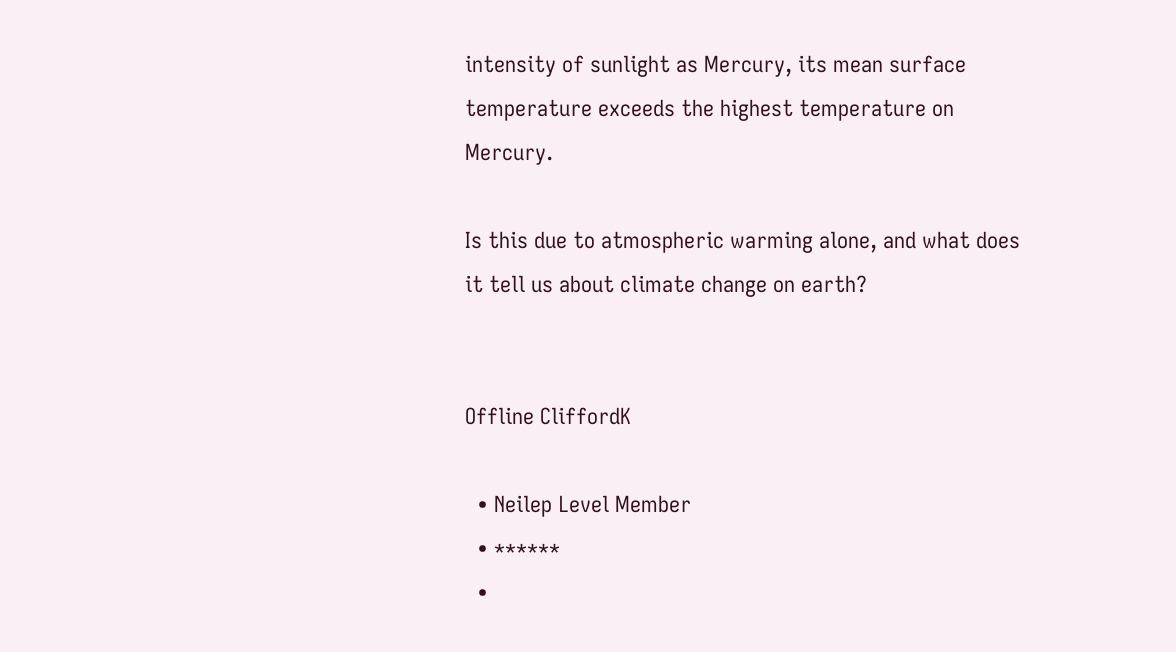intensity of sunlight as Mercury, its mean surface temperature exceeds the highest temperature on Mercury.

Is this due to atmospheric warming alone, and what does it tell us about climate change on earth?


Offline CliffordK

  • Neilep Level Member
  • ******
  •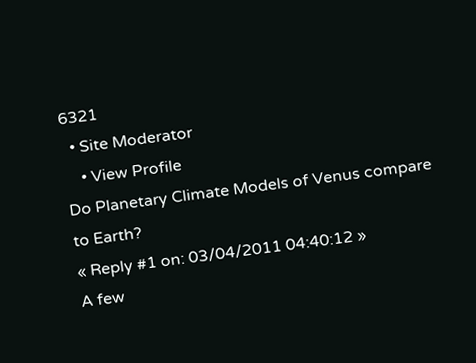6321
  • Site Moderator
    • View Profile
Do Planetary Climate Models of Venus compare to Earth?
« Reply #1 on: 03/04/2011 04:40:12 »
A few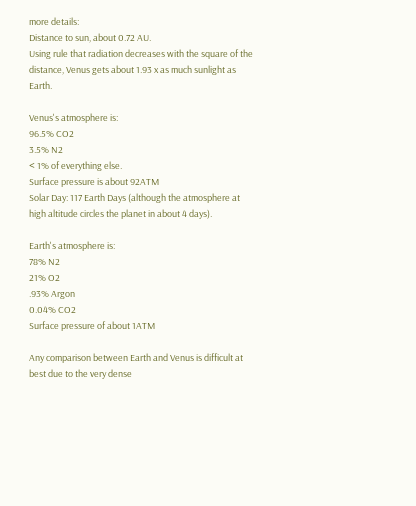more details:
Distance to sun, about 0.72 AU.
Using rule that radiation decreases with the square of the distance, Venus gets about 1.93 x as much sunlight as Earth.

Venus's atmosphere is:
96.5% CO2
3.5% N2
< 1% of everything else.
Surface pressure is about 92ATM
Solar Day: 117 Earth Days (although the atmosphere at high altitude circles the planet in about 4 days).

Earth's atmosphere is:
78% N2
21% O2
.93% Argon
0.04% CO2
Surface pressure of about 1ATM

Any comparison between Earth and Venus is difficult at best due to the very dense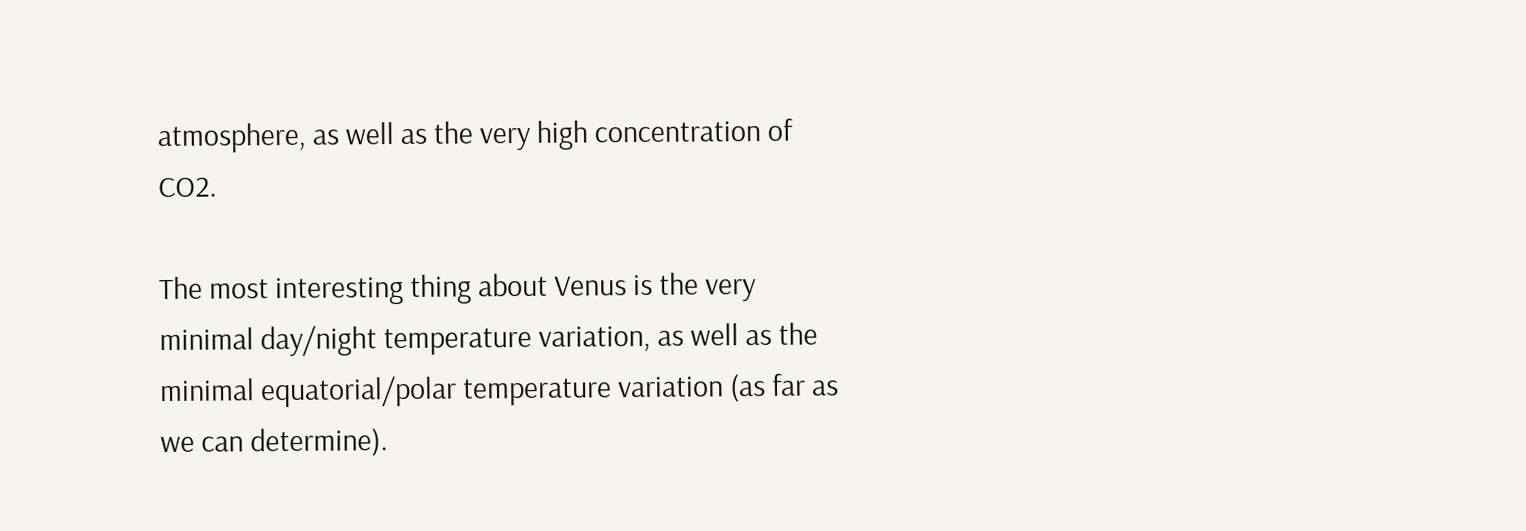atmosphere, as well as the very high concentration of CO2.

The most interesting thing about Venus is the very minimal day/night temperature variation, as well as the minimal equatorial/polar temperature variation (as far as we can determine).